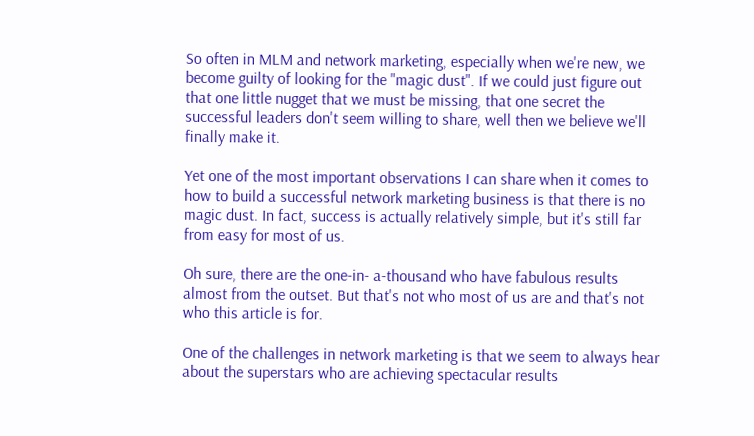So often in MLM and network marketing, especially when we're new, we become guilty of looking for the "magic dust". If we could just figure out that one little nugget that we must be missing, that one secret the successful leaders don't seem willing to share, well then we believe we'll finally make it.

Yet one of the most important observations I can share when it comes to how to build a successful network marketing business is that there is no magic dust. In fact, success is actually relatively simple, but it's still far from easy for most of us.

Oh sure, there are the one-in- a-thousand who have fabulous results almost from the outset. But that's not who most of us are and that's not who this article is for.

One of the challenges in network marketing is that we seem to always hear about the superstars who are achieving spectacular results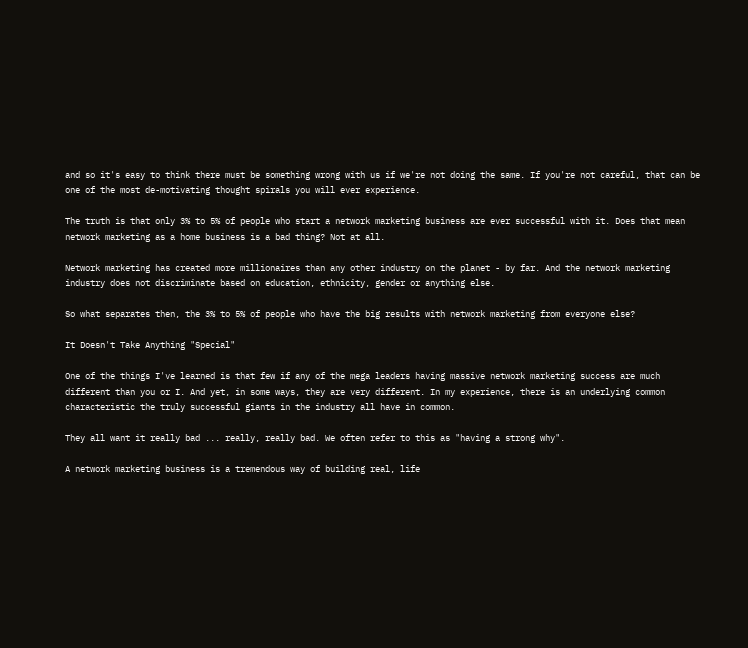and so it's easy to think there must be something wrong with us if we're not doing the same. If you're not careful, that can be one of the most de-motivating thought spirals you will ever experience.

The truth is that only 3% to 5% of people who start a network marketing business are ever successful with it. Does that mean network marketing as a home business is a bad thing? Not at all.

Network marketing has created more millionaires than any other industry on the planet - by far. And the network marketing industry does not discriminate based on education, ethnicity, gender or anything else.

So what separates then, the 3% to 5% of people who have the big results with network marketing from everyone else?

It Doesn't Take Anything "Special"

One of the things I've learned is that few if any of the mega leaders having massive network marketing success are much different than you or I. And yet, in some ways, they are very different. In my experience, there is an underlying common characteristic the truly successful giants in the industry all have in common.

They all want it really bad ... really, really bad. We often refer to this as "having a strong why".

A network marketing business is a tremendous way of building real, life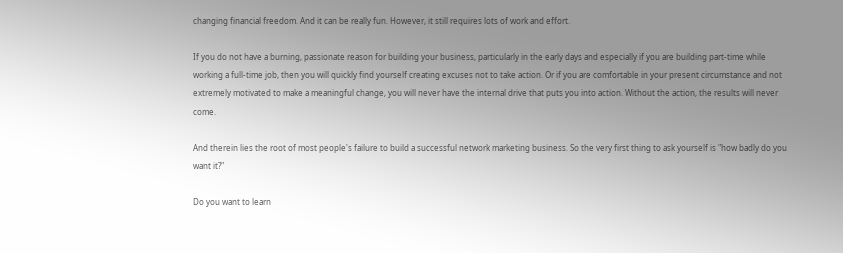changing financial freedom. And it can be really fun. However, it still requires lots of work and effort.

If you do not have a burning, passionate reason for building your business, particularly in the early days and especially if you are building part-time while working a full-time job, then you will quickly find yourself creating excuses not to take action. Or if you are comfortable in your present circumstance and not extremely motivated to make a meaningful change, you will never have the internal drive that puts you into action. Without the action, the results will never come.

And therein lies the root of most people's failure to build a successful network marketing business. So the very first thing to ask yourself is "how badly do you want it?"

Do you want to learn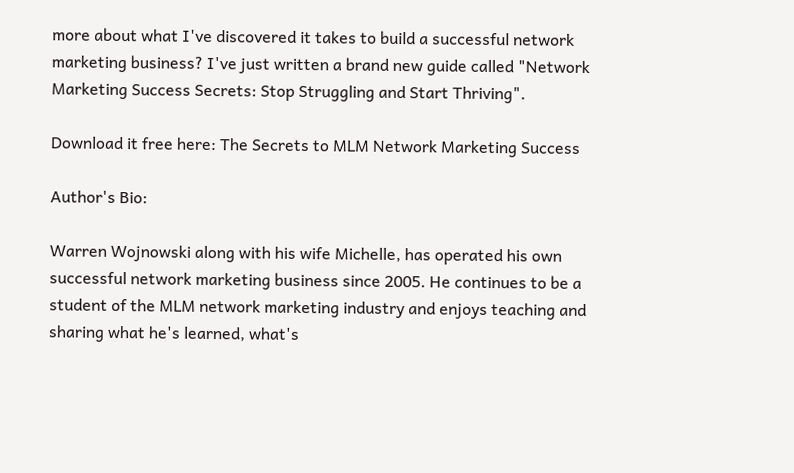more about what I've discovered it takes to build a successful network marketing business? I've just written a brand new guide called "Network Marketing Success Secrets: Stop Struggling and Start Thriving".

Download it free here: The Secrets to MLM Network Marketing Success

Author's Bio:

Warren Wojnowski along with his wife Michelle, has operated his own successful network marketing business since 2005. He continues to be a student of the MLM network marketing industry and enjoys teaching and sharing what he's learned, what's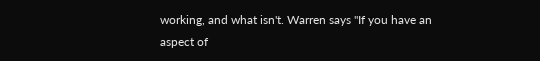working, and what isn't. Warren says "If you have an aspect of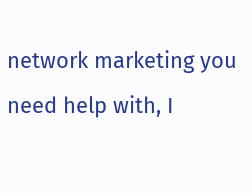network marketing you need help with, I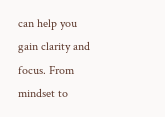can help you gain clarity and focus. From mindset to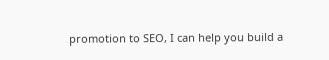promotion to SEO, I can help you build a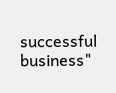successful business"